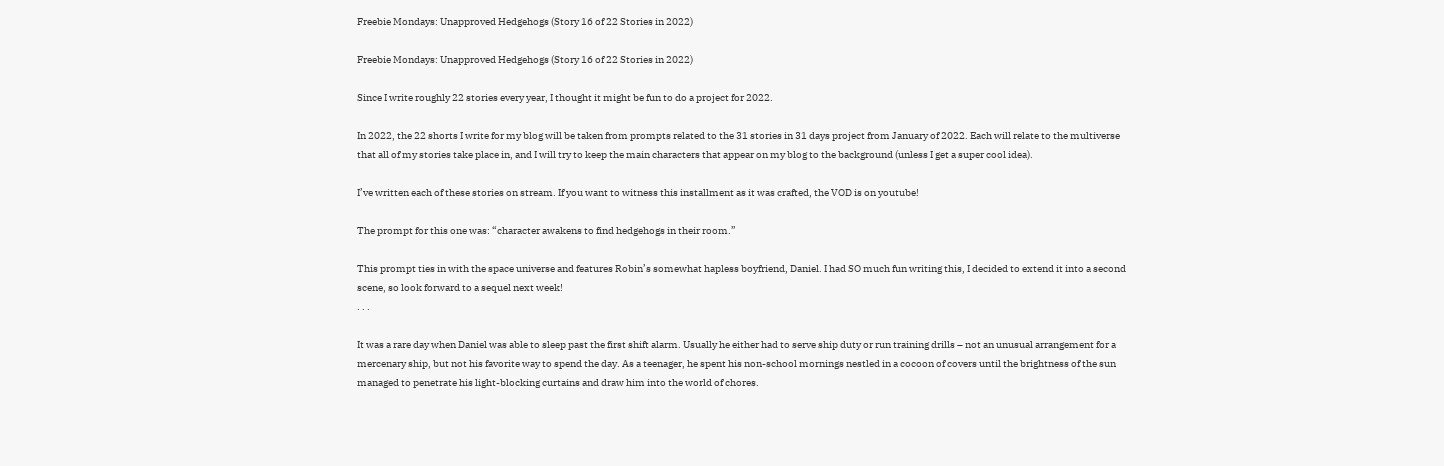Freebie Mondays: Unapproved Hedgehogs (Story 16 of 22 Stories in 2022)

Freebie Mondays: Unapproved Hedgehogs (Story 16 of 22 Stories in 2022)

Since I write roughly 22 stories every year, I thought it might be fun to do a project for 2022.

In 2022, the 22 shorts I write for my blog will be taken from prompts related to the 31 stories in 31 days project from January of 2022. Each will relate to the multiverse that all of my stories take place in, and I will try to keep the main characters that appear on my blog to the background (unless I get a super cool idea).

I’ve written each of these stories on stream. If you want to witness this installment as it was crafted, the VOD is on youtube!

The prompt for this one was: “character awakens to find hedgehogs in their room.”

This prompt ties in with the space universe and features Robin’s somewhat hapless boyfriend, Daniel. I had SO much fun writing this, I decided to extend it into a second scene, so look forward to a sequel next week!
. . .

It was a rare day when Daniel was able to sleep past the first shift alarm. Usually he either had to serve ship duty or run training drills – not an unusual arrangement for a mercenary ship, but not his favorite way to spend the day. As a teenager, he spent his non-school mornings nestled in a cocoon of covers until the brightness of the sun managed to penetrate his light-blocking curtains and draw him into the world of chores.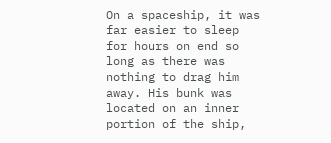On a spaceship, it was far easier to sleep for hours on end so long as there was nothing to drag him away. His bunk was located on an inner portion of the ship,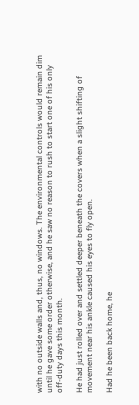with no outside walls and, thus, no windows. The environmental controls would remain dim until he gave some order otherwise, and he saw no reason to rush to start one of his only off-duty days this month.

He had just rolled over and settled deeper beneath the covers when a slight shifting of movement near his ankle caused his eyes to fly open.

Had he been back home, he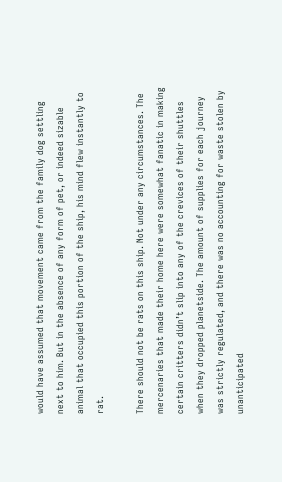would have assumed that movement came from the family dog settling next to him. But in the absence of any form of pet, or indeed sizable animal that occupied this portion of the ship, his mind flew instantly to rat.

There should not be rats on this ship. Not under any circumstances. The mercenaries that made their home here were somewhat fanatic in making certain critters didn’t slip into any of the crevices of their shuttles when they dropped planetside. The amount of supplies for each journey was strictly regulated, and there was no accounting for waste stolen by unanticipated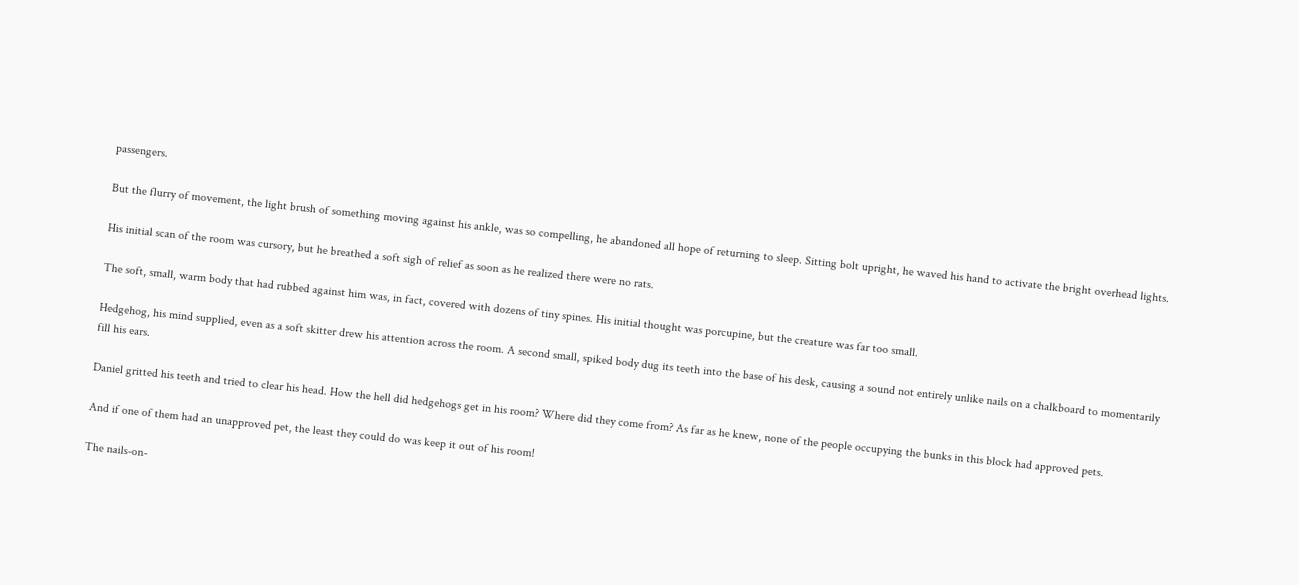passengers.

But the flurry of movement, the light brush of something moving against his ankle, was so compelling, he abandoned all hope of returning to sleep. Sitting bolt upright, he waved his hand to activate the bright overhead lights.

His initial scan of the room was cursory, but he breathed a soft sigh of relief as soon as he realized there were no rats.

The soft, small, warm body that had rubbed against him was, in fact, covered with dozens of tiny spines. His initial thought was porcupine, but the creature was far too small.

Hedgehog, his mind supplied, even as a soft skitter drew his attention across the room. A second small, spiked body dug its teeth into the base of his desk, causing a sound not entirely unlike nails on a chalkboard to momentarily fill his ears.

Daniel gritted his teeth and tried to clear his head. How the hell did hedgehogs get in his room? Where did they come from? As far as he knew, none of the people occupying the bunks in this block had approved pets.

And if one of them had an unapproved pet, the least they could do was keep it out of his room!

The nails-on-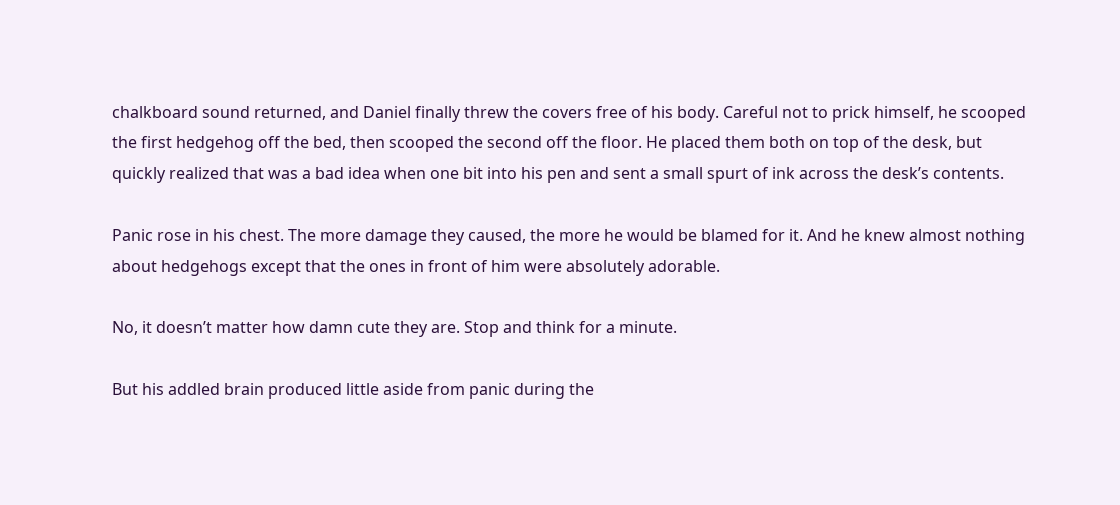chalkboard sound returned, and Daniel finally threw the covers free of his body. Careful not to prick himself, he scooped the first hedgehog off the bed, then scooped the second off the floor. He placed them both on top of the desk, but quickly realized that was a bad idea when one bit into his pen and sent a small spurt of ink across the desk’s contents.

Panic rose in his chest. The more damage they caused, the more he would be blamed for it. And he knew almost nothing about hedgehogs except that the ones in front of him were absolutely adorable.

No, it doesn’t matter how damn cute they are. Stop and think for a minute.

But his addled brain produced little aside from panic during the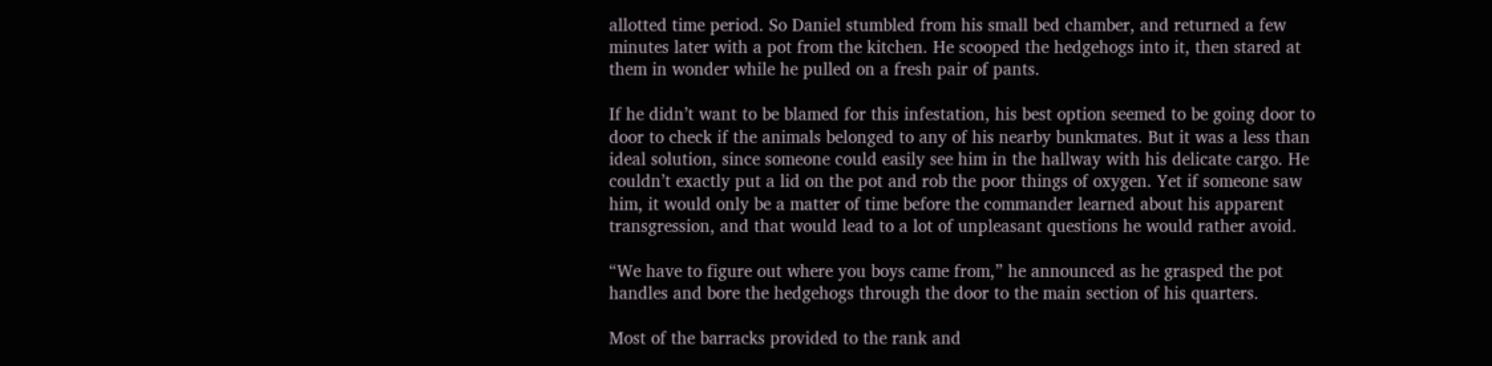allotted time period. So Daniel stumbled from his small bed chamber, and returned a few minutes later with a pot from the kitchen. He scooped the hedgehogs into it, then stared at them in wonder while he pulled on a fresh pair of pants.

If he didn’t want to be blamed for this infestation, his best option seemed to be going door to door to check if the animals belonged to any of his nearby bunkmates. But it was a less than ideal solution, since someone could easily see him in the hallway with his delicate cargo. He couldn’t exactly put a lid on the pot and rob the poor things of oxygen. Yet if someone saw him, it would only be a matter of time before the commander learned about his apparent transgression, and that would lead to a lot of unpleasant questions he would rather avoid.

“We have to figure out where you boys came from,” he announced as he grasped the pot handles and bore the hedgehogs through the door to the main section of his quarters.

Most of the barracks provided to the rank and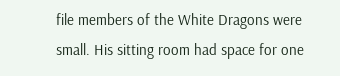file members of the White Dragons were small. His sitting room had space for one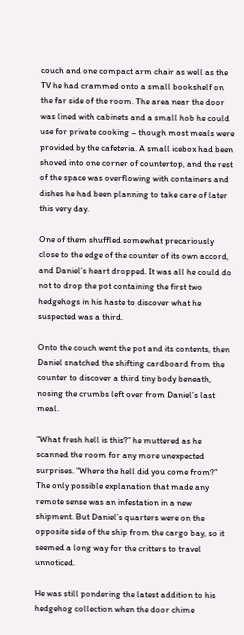couch and one compact arm chair as well as the TV he had crammed onto a small bookshelf on the far side of the room. The area near the door was lined with cabinets and a small hob he could use for private cooking – though most meals were provided by the cafeteria. A small icebox had been shoved into one corner of countertop, and the rest of the space was overflowing with containers and dishes he had been planning to take care of later this very day.

One of them shuffled somewhat precariously close to the edge of the counter of its own accord, and Daniel’s heart dropped. It was all he could do not to drop the pot containing the first two hedgehogs in his haste to discover what he suspected was a third.

Onto the couch went the pot and its contents, then Daniel snatched the shifting cardboard from the counter to discover a third tiny body beneath, nosing the crumbs left over from Daniel’s last meal.

“What fresh hell is this?” he muttered as he scanned the room for any more unexpected surprises. “Where the hell did you come from?” The only possible explanation that made any remote sense was an infestation in a new shipment. But Daniel’s quarters were on the opposite side of the ship from the cargo bay, so it seemed a long way for the critters to travel unnoticed.

He was still pondering the latest addition to his hedgehog collection when the door chime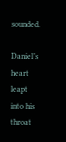sounded.

Daniel’s heart leapt into his throat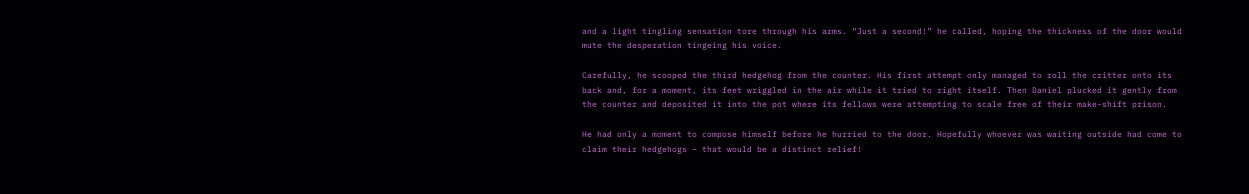and a light tingling sensation tore through his arms. “Just a second!” he called, hoping the thickness of the door would mute the desperation tingeing his voice.

Carefully, he scooped the third hedgehog from the counter. His first attempt only managed to roll the critter onto its back and, for a moment, its feet wriggled in the air while it tried to right itself. Then Daniel plucked it gently from the counter and deposited it into the pot where its fellows were attempting to scale free of their make-shift prison.

He had only a moment to compose himself before he hurried to the door. Hopefully whoever was waiting outside had come to claim their hedgehogs – that would be a distinct relief!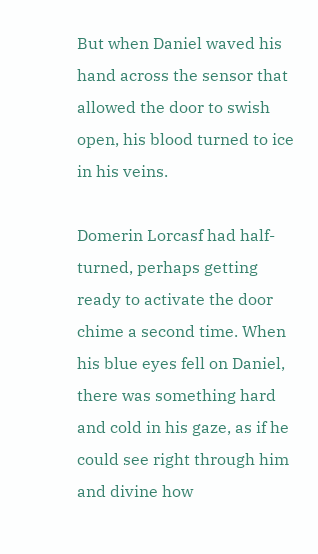But when Daniel waved his hand across the sensor that allowed the door to swish open, his blood turned to ice in his veins.

Domerin Lorcasf had half-turned, perhaps getting ready to activate the door chime a second time. When his blue eyes fell on Daniel, there was something hard and cold in his gaze, as if he could see right through him and divine how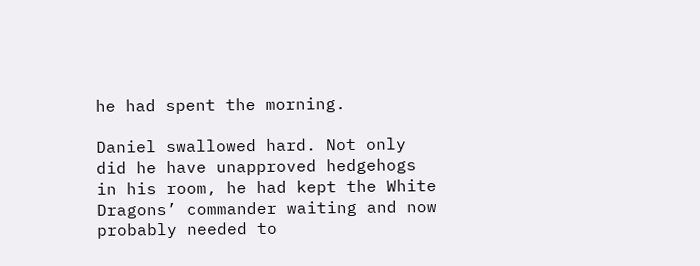he had spent the morning.

Daniel swallowed hard. Not only did he have unapproved hedgehogs in his room, he had kept the White Dragons’ commander waiting and now probably needed to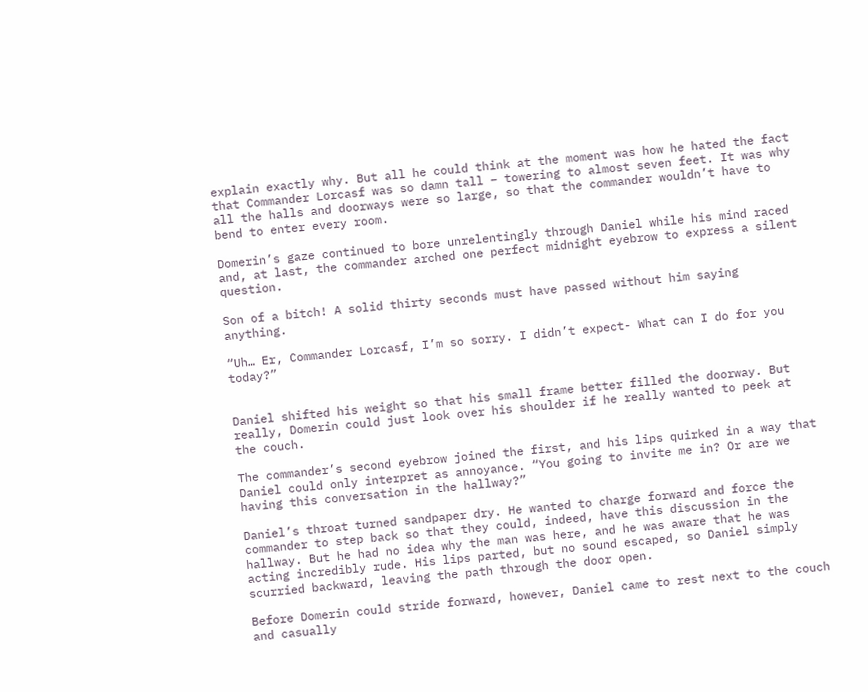explain exactly why. But all he could think at the moment was how he hated the fact that Commander Lorcasf was so damn tall – towering to almost seven feet. It was why all the halls and doorways were so large, so that the commander wouldn’t have to bend to enter every room.

Domerin’s gaze continued to bore unrelentingly through Daniel while his mind raced and, at last, the commander arched one perfect midnight eyebrow to express a silent question.

Son of a bitch! A solid thirty seconds must have passed without him saying anything.

“Uh… Er, Commander Lorcasf, I’m so sorry. I didn’t expect- What can I do for you today?”


Daniel shifted his weight so that his small frame better filled the doorway. But really, Domerin could just look over his shoulder if he really wanted to peek at the couch.

The commander’s second eyebrow joined the first, and his lips quirked in a way that Daniel could only interpret as annoyance. “You going to invite me in? Or are we having this conversation in the hallway?”

Daniel’s throat turned sandpaper dry. He wanted to charge forward and force the commander to step back so that they could, indeed, have this discussion in the hallway. But he had no idea why the man was here, and he was aware that he was acting incredibly rude. His lips parted, but no sound escaped, so Daniel simply scurried backward, leaving the path through the door open.

Before Domerin could stride forward, however, Daniel came to rest next to the couch and casually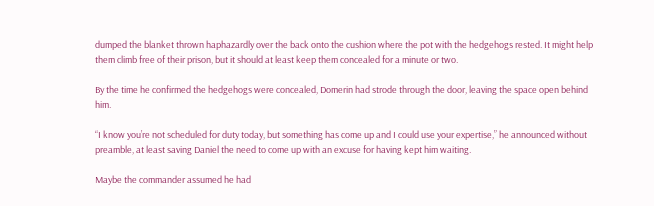dumped the blanket thrown haphazardly over the back onto the cushion where the pot with the hedgehogs rested. It might help them climb free of their prison, but it should at least keep them concealed for a minute or two.

By the time he confirmed the hedgehogs were concealed, Domerin had strode through the door, leaving the space open behind him.

“I know you’re not scheduled for duty today, but something has come up and I could use your expertise,” he announced without preamble, at least saving Daniel the need to come up with an excuse for having kept him waiting.

Maybe the commander assumed he had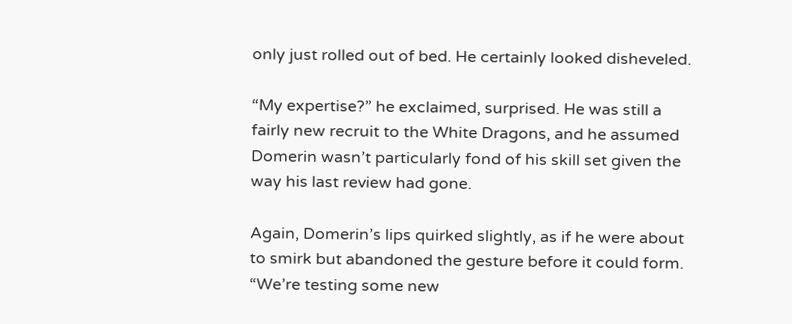only just rolled out of bed. He certainly looked disheveled.

“My expertise?” he exclaimed, surprised. He was still a fairly new recruit to the White Dragons, and he assumed Domerin wasn’t particularly fond of his skill set given the way his last review had gone.

Again, Domerin’s lips quirked slightly, as if he were about to smirk but abandoned the gesture before it could form. “We’re testing some new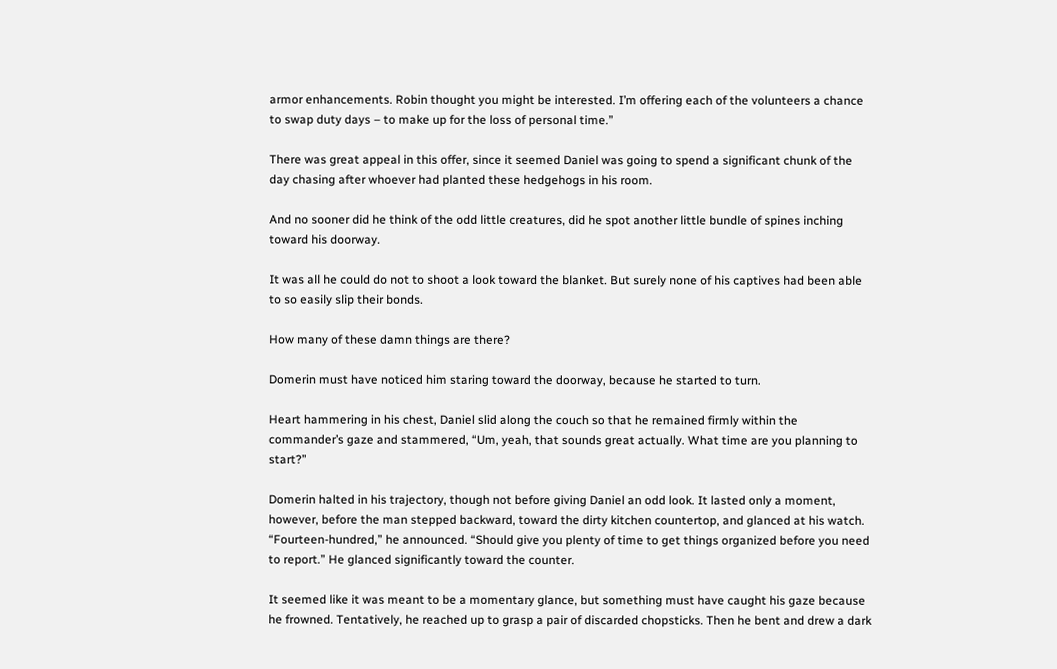armor enhancements. Robin thought you might be interested. I’m offering each of the volunteers a chance to swap duty days – to make up for the loss of personal time.”

There was great appeal in this offer, since it seemed Daniel was going to spend a significant chunk of the day chasing after whoever had planted these hedgehogs in his room.

And no sooner did he think of the odd little creatures, did he spot another little bundle of spines inching toward his doorway.

It was all he could do not to shoot a look toward the blanket. But surely none of his captives had been able to so easily slip their bonds.

How many of these damn things are there?

Domerin must have noticed him staring toward the doorway, because he started to turn.

Heart hammering in his chest, Daniel slid along the couch so that he remained firmly within the commander’s gaze and stammered, “Um, yeah, that sounds great actually. What time are you planning to start?”

Domerin halted in his trajectory, though not before giving Daniel an odd look. It lasted only a moment, however, before the man stepped backward, toward the dirty kitchen countertop, and glanced at his watch. “Fourteen-hundred,” he announced. “Should give you plenty of time to get things organized before you need to report.” He glanced significantly toward the counter.

It seemed like it was meant to be a momentary glance, but something must have caught his gaze because he frowned. Tentatively, he reached up to grasp a pair of discarded chopsticks. Then he bent and drew a dark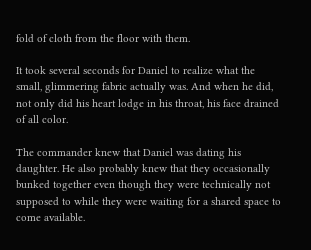fold of cloth from the floor with them.

It took several seconds for Daniel to realize what the small, glimmering fabric actually was. And when he did, not only did his heart lodge in his throat, his face drained of all color.

The commander knew that Daniel was dating his daughter. He also probably knew that they occasionally bunked together even though they were technically not supposed to while they were waiting for a shared space to come available.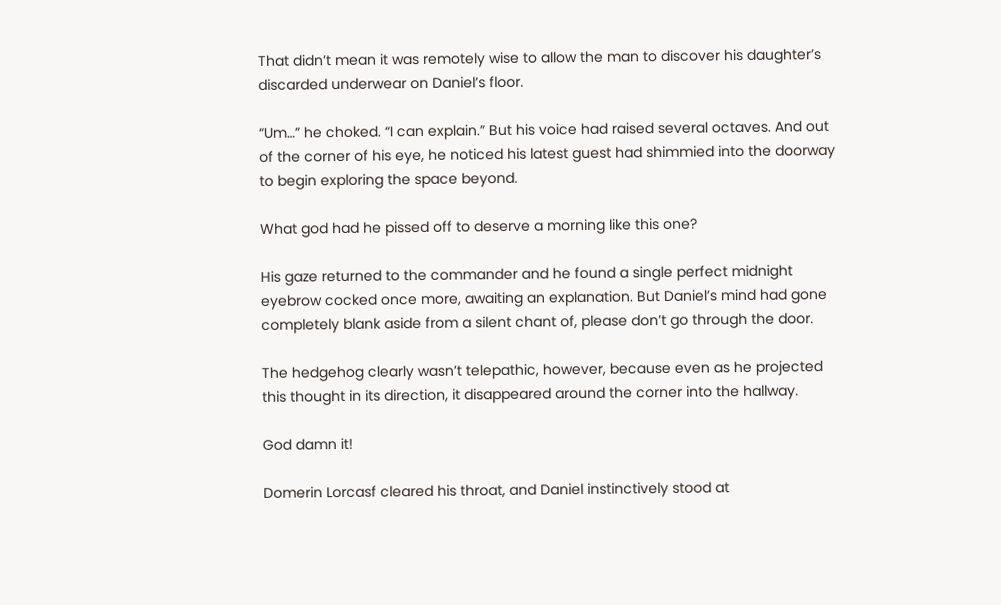That didn’t mean it was remotely wise to allow the man to discover his daughter’s discarded underwear on Daniel’s floor.

“Um…” he choked. “I can explain.” But his voice had raised several octaves. And out of the corner of his eye, he noticed his latest guest had shimmied into the doorway to begin exploring the space beyond.

What god had he pissed off to deserve a morning like this one?

His gaze returned to the commander and he found a single perfect midnight eyebrow cocked once more, awaiting an explanation. But Daniel’s mind had gone completely blank aside from a silent chant of, please don’t go through the door.

The hedgehog clearly wasn’t telepathic, however, because even as he projected this thought in its direction, it disappeared around the corner into the hallway.

God damn it!

Domerin Lorcasf cleared his throat, and Daniel instinctively stood at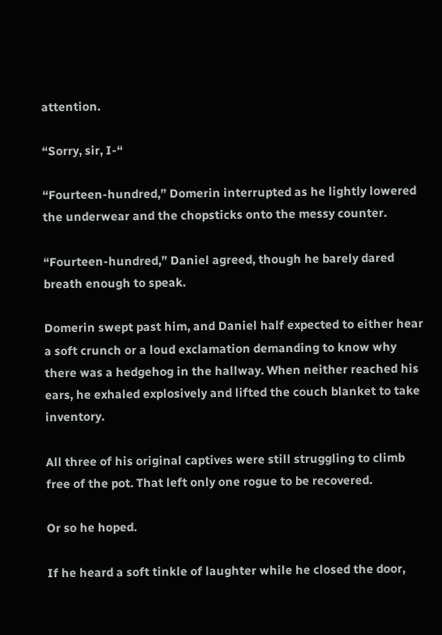attention.

“Sorry, sir, I-“

“Fourteen-hundred,” Domerin interrupted as he lightly lowered the underwear and the chopsticks onto the messy counter.

“Fourteen-hundred,” Daniel agreed, though he barely dared breath enough to speak.

Domerin swept past him, and Daniel half expected to either hear a soft crunch or a loud exclamation demanding to know why there was a hedgehog in the hallway. When neither reached his ears, he exhaled explosively and lifted the couch blanket to take inventory.

All three of his original captives were still struggling to climb free of the pot. That left only one rogue to be recovered.

Or so he hoped.

If he heard a soft tinkle of laughter while he closed the door,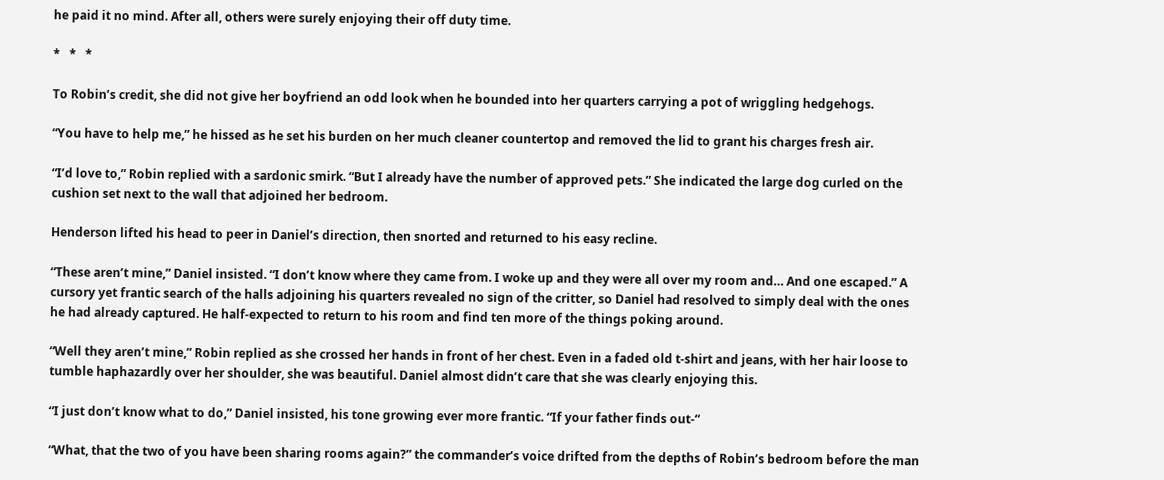he paid it no mind. After all, others were surely enjoying their off duty time.

*   *   *

To Robin’s credit, she did not give her boyfriend an odd look when he bounded into her quarters carrying a pot of wriggling hedgehogs.

“You have to help me,” he hissed as he set his burden on her much cleaner countertop and removed the lid to grant his charges fresh air.

“I’d love to,” Robin replied with a sardonic smirk. “But I already have the number of approved pets.” She indicated the large dog curled on the cushion set next to the wall that adjoined her bedroom.

Henderson lifted his head to peer in Daniel’s direction, then snorted and returned to his easy recline.

“These aren’t mine,” Daniel insisted. “I don’t know where they came from. I woke up and they were all over my room and… And one escaped.” A cursory yet frantic search of the halls adjoining his quarters revealed no sign of the critter, so Daniel had resolved to simply deal with the ones he had already captured. He half-expected to return to his room and find ten more of the things poking around.

“Well they aren’t mine,” Robin replied as she crossed her hands in front of her chest. Even in a faded old t-shirt and jeans, with her hair loose to tumble haphazardly over her shoulder, she was beautiful. Daniel almost didn’t care that she was clearly enjoying this.

“I just don’t know what to do,” Daniel insisted, his tone growing ever more frantic. “If your father finds out-“

“What, that the two of you have been sharing rooms again?” the commander’s voice drifted from the depths of Robin’s bedroom before the man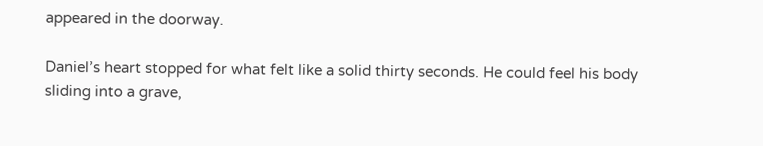appeared in the doorway.

Daniel’s heart stopped for what felt like a solid thirty seconds. He could feel his body sliding into a grave,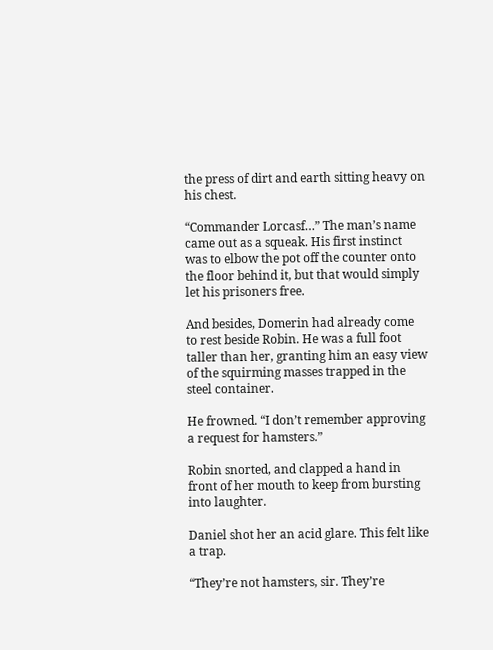the press of dirt and earth sitting heavy on his chest.

“Commander Lorcasf…” The man’s name came out as a squeak. His first instinct was to elbow the pot off the counter onto the floor behind it, but that would simply let his prisoners free.

And besides, Domerin had already come to rest beside Robin. He was a full foot taller than her, granting him an easy view of the squirming masses trapped in the steel container.

He frowned. “I don’t remember approving a request for hamsters.”

Robin snorted, and clapped a hand in front of her mouth to keep from bursting into laughter.

Daniel shot her an acid glare. This felt like a trap.

“They’re not hamsters, sir. They’re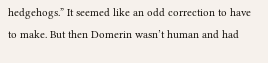hedgehogs.” It seemed like an odd correction to have to make. But then Domerin wasn’t human and had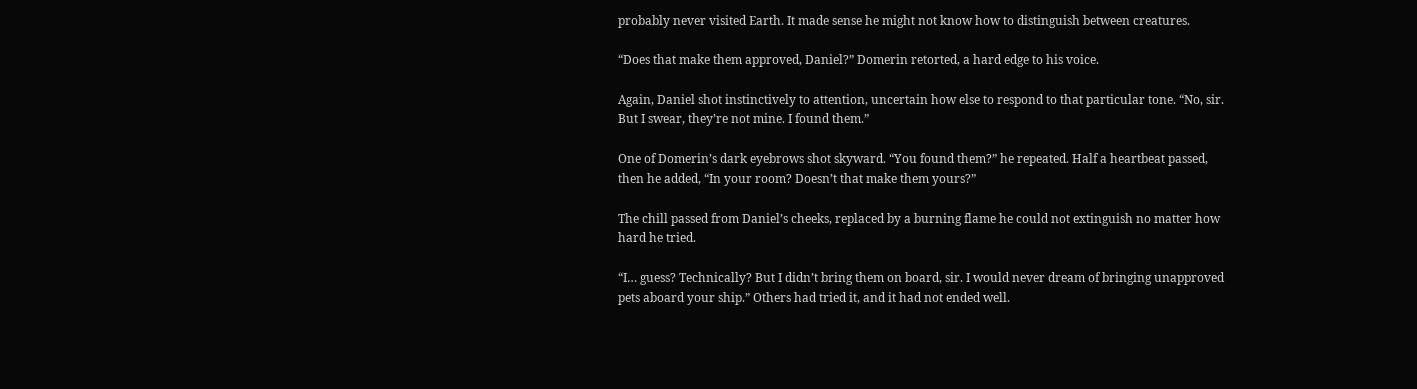probably never visited Earth. It made sense he might not know how to distinguish between creatures.

“Does that make them approved, Daniel?” Domerin retorted, a hard edge to his voice.

Again, Daniel shot instinctively to attention, uncertain how else to respond to that particular tone. “No, sir. But I swear, they’re not mine. I found them.”

One of Domerin’s dark eyebrows shot skyward. “You found them?” he repeated. Half a heartbeat passed, then he added, “In your room? Doesn’t that make them yours?”

The chill passed from Daniel’s cheeks, replaced by a burning flame he could not extinguish no matter how hard he tried.

“I… guess? Technically? But I didn’t bring them on board, sir. I would never dream of bringing unapproved pets aboard your ship.” Others had tried it, and it had not ended well.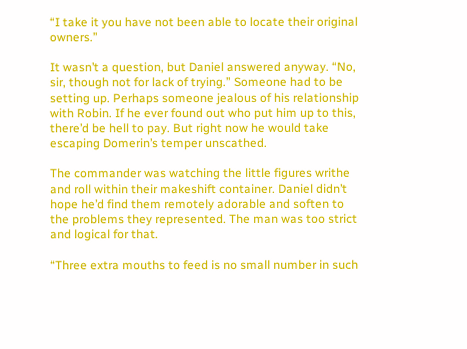“I take it you have not been able to locate their original owners.”

It wasn’t a question, but Daniel answered anyway. “No, sir, though not for lack of trying.” Someone had to be setting up. Perhaps someone jealous of his relationship with Robin. If he ever found out who put him up to this, there’d be hell to pay. But right now he would take escaping Domerin’s temper unscathed.

The commander was watching the little figures writhe and roll within their makeshift container. Daniel didn’t hope he’d find them remotely adorable and soften to the problems they represented. The man was too strict and logical for that.

“Three extra mouths to feed is no small number in such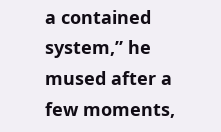a contained system,” he mused after a few moments,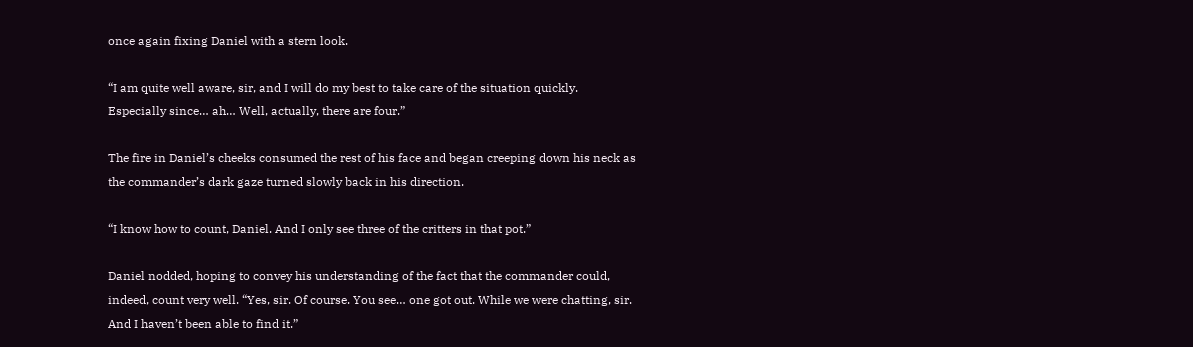once again fixing Daniel with a stern look.

“I am quite well aware, sir, and I will do my best to take care of the situation quickly. Especially since… ah… Well, actually, there are four.”

The fire in Daniel’s cheeks consumed the rest of his face and began creeping down his neck as the commander’s dark gaze turned slowly back in his direction.

“I know how to count, Daniel. And I only see three of the critters in that pot.”

Daniel nodded, hoping to convey his understanding of the fact that the commander could, indeed, count very well. “Yes, sir. Of course. You see… one got out. While we were chatting, sir. And I haven’t been able to find it.”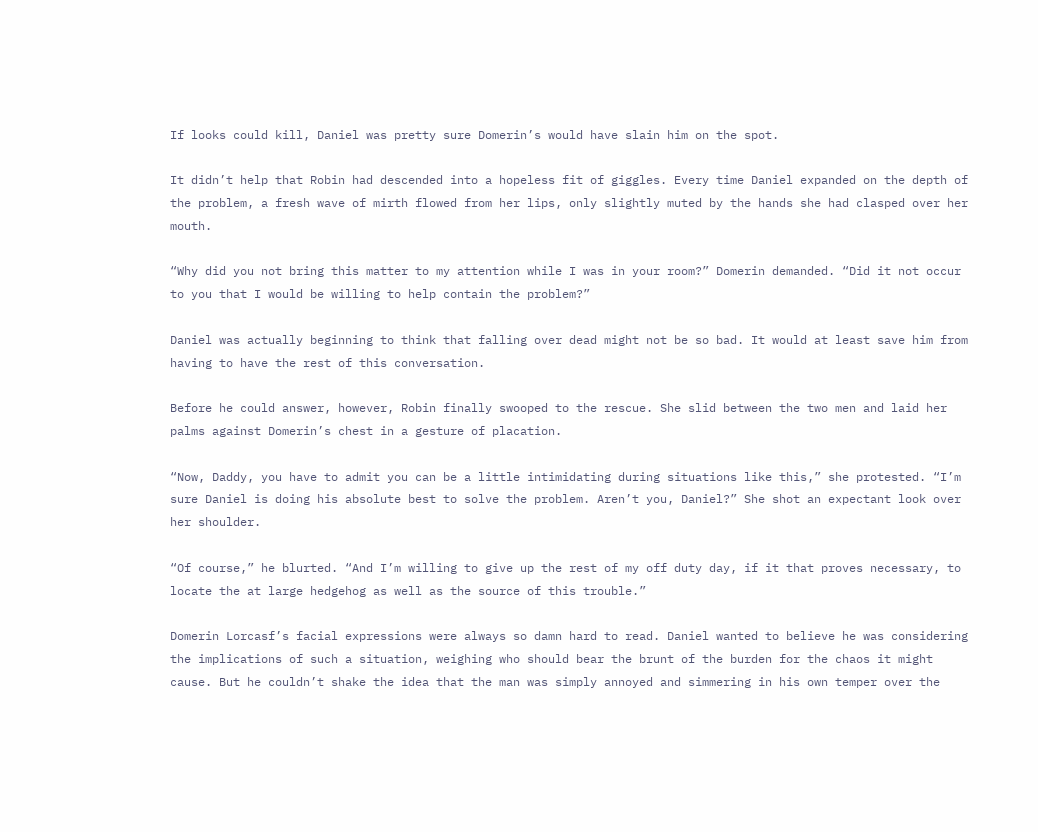If looks could kill, Daniel was pretty sure Domerin’s would have slain him on the spot.

It didn’t help that Robin had descended into a hopeless fit of giggles. Every time Daniel expanded on the depth of the problem, a fresh wave of mirth flowed from her lips, only slightly muted by the hands she had clasped over her mouth.

“Why did you not bring this matter to my attention while I was in your room?” Domerin demanded. “Did it not occur to you that I would be willing to help contain the problem?”

Daniel was actually beginning to think that falling over dead might not be so bad. It would at least save him from having to have the rest of this conversation.

Before he could answer, however, Robin finally swooped to the rescue. She slid between the two men and laid her palms against Domerin’s chest in a gesture of placation.

“Now, Daddy, you have to admit you can be a little intimidating during situations like this,” she protested. “I’m sure Daniel is doing his absolute best to solve the problem. Aren’t you, Daniel?” She shot an expectant look over her shoulder.

“Of course,” he blurted. “And I’m willing to give up the rest of my off duty day, if it that proves necessary, to locate the at large hedgehog as well as the source of this trouble.”

Domerin Lorcasf’s facial expressions were always so damn hard to read. Daniel wanted to believe he was considering the implications of such a situation, weighing who should bear the brunt of the burden for the chaos it might cause. But he couldn’t shake the idea that the man was simply annoyed and simmering in his own temper over the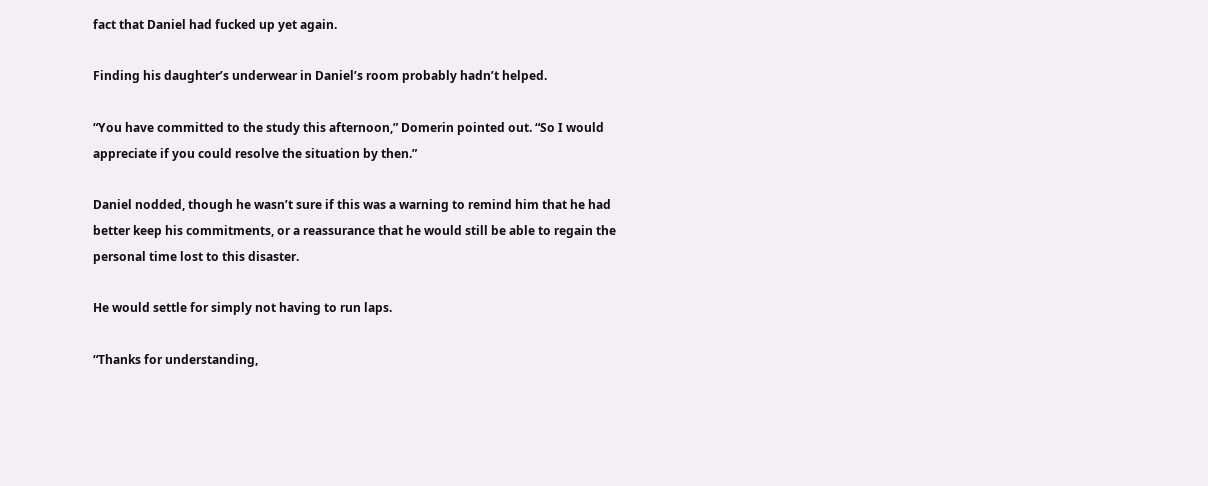fact that Daniel had fucked up yet again.

Finding his daughter’s underwear in Daniel’s room probably hadn’t helped.

“You have committed to the study this afternoon,” Domerin pointed out. “So I would appreciate if you could resolve the situation by then.”

Daniel nodded, though he wasn’t sure if this was a warning to remind him that he had better keep his commitments, or a reassurance that he would still be able to regain the personal time lost to this disaster.

He would settle for simply not having to run laps.

“Thanks for understanding,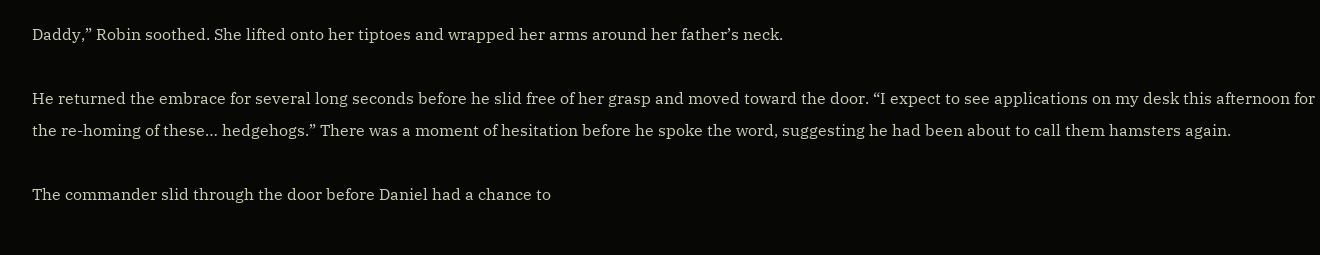Daddy,” Robin soothed. She lifted onto her tiptoes and wrapped her arms around her father’s neck.

He returned the embrace for several long seconds before he slid free of her grasp and moved toward the door. “I expect to see applications on my desk this afternoon for the re-homing of these… hedgehogs.” There was a moment of hesitation before he spoke the word, suggesting he had been about to call them hamsters again.

The commander slid through the door before Daniel had a chance to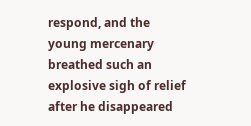respond, and the young mercenary breathed such an explosive sigh of relief after he disappeared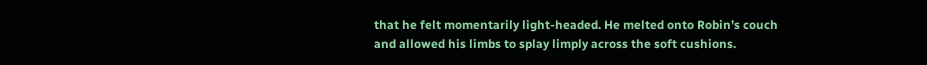that he felt momentarily light-headed. He melted onto Robin’s couch and allowed his limbs to splay limply across the soft cushions.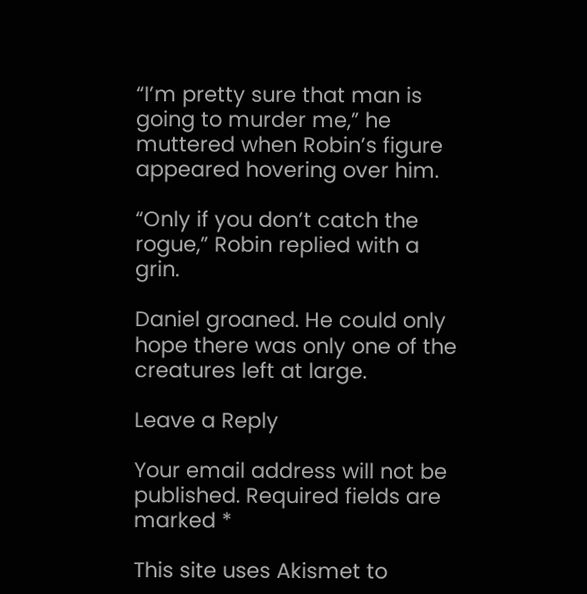“I’m pretty sure that man is going to murder me,” he muttered when Robin’s figure appeared hovering over him.

“Only if you don’t catch the rogue,” Robin replied with a grin.

Daniel groaned. He could only hope there was only one of the creatures left at large.

Leave a Reply

Your email address will not be published. Required fields are marked *

This site uses Akismet to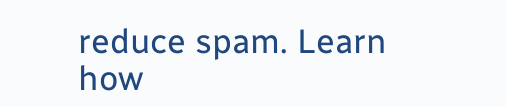reduce spam. Learn how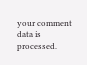your comment data is processed.